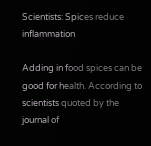Scientists: Spices reduce inflammation

Adding in food spices can be good for health. According to scientists quoted by the journal of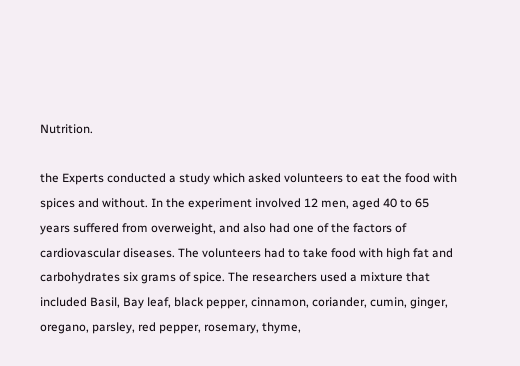Nutrition.

the Experts conducted a study which asked volunteers to eat the food with spices and without. In the experiment involved 12 men, aged 40 to 65 years suffered from overweight, and also had one of the factors of cardiovascular diseases. The volunteers had to take food with high fat and carbohydrates six grams of spice. The researchers used a mixture that included Basil, Bay leaf, black pepper, cinnamon, coriander, cumin, ginger, oregano, parsley, red pepper, rosemary, thyme,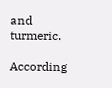and turmeric.

According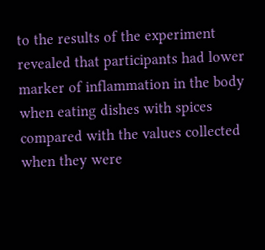to the results of the experiment revealed that participants had lower marker of inflammation in the body when eating dishes with spices compared with the values collected when they were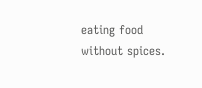eating food without spices.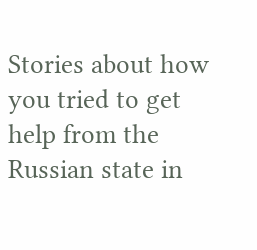Stories about how you tried to get help from the Russian state in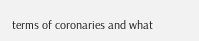terms of coronaries and what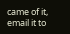came of it, email it to